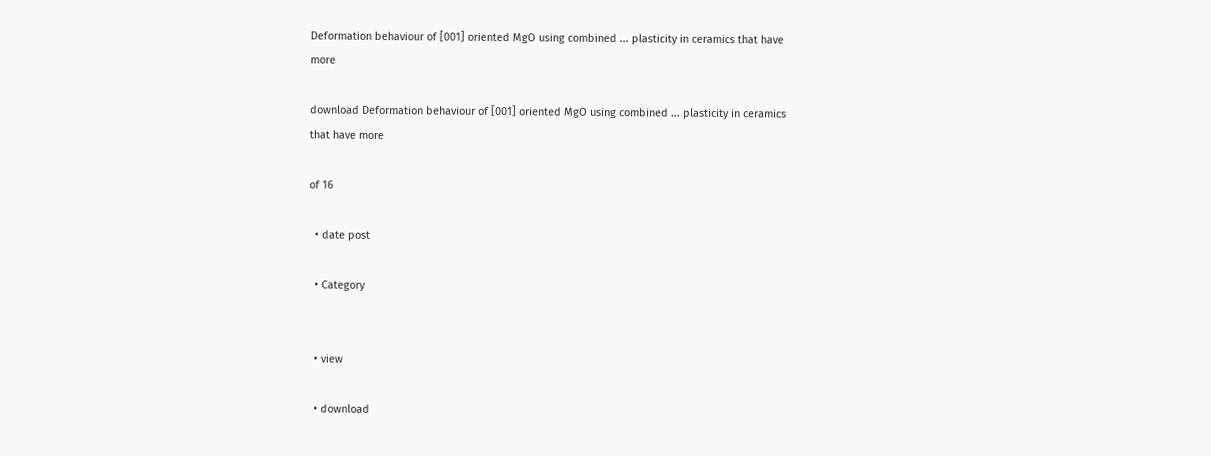Deformation behaviour of [001] oriented MgO using combined ... plasticity in ceramics that have more

download Deformation behaviour of [001] oriented MgO using combined ... plasticity in ceramics that have more

of 16

  • date post

  • Category


  • view

  • download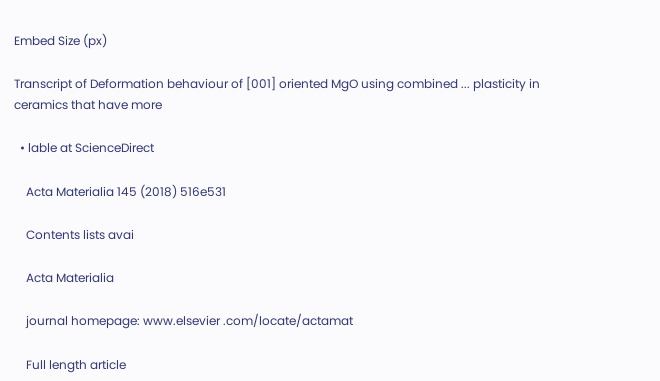Embed Size (px)

Transcript of Deformation behaviour of [001] oriented MgO using combined ... plasticity in ceramics that have more

  • lable at ScienceDirect

    Acta Materialia 145 (2018) 516e531

    Contents lists avai

    Acta Materialia

    journal homepage: www.elsevier .com/locate/actamat

    Full length article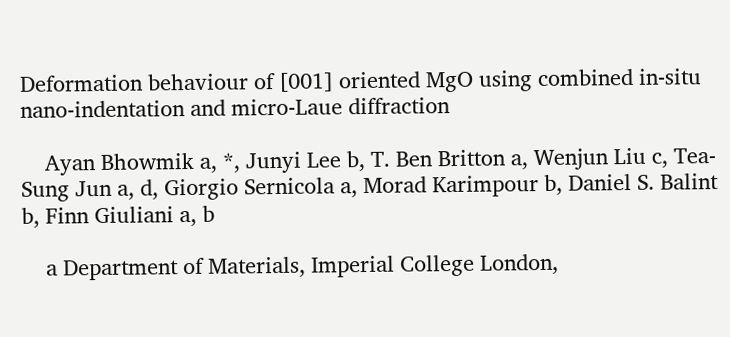Deformation behaviour of [001] oriented MgO using combined in-situ nano-indentation and micro-Laue diffraction

    Ayan Bhowmik a, *, Junyi Lee b, T. Ben Britton a, Wenjun Liu c, Tea-Sung Jun a, d, Giorgio Sernicola a, Morad Karimpour b, Daniel S. Balint b, Finn Giuliani a, b

    a Department of Materials, Imperial College London,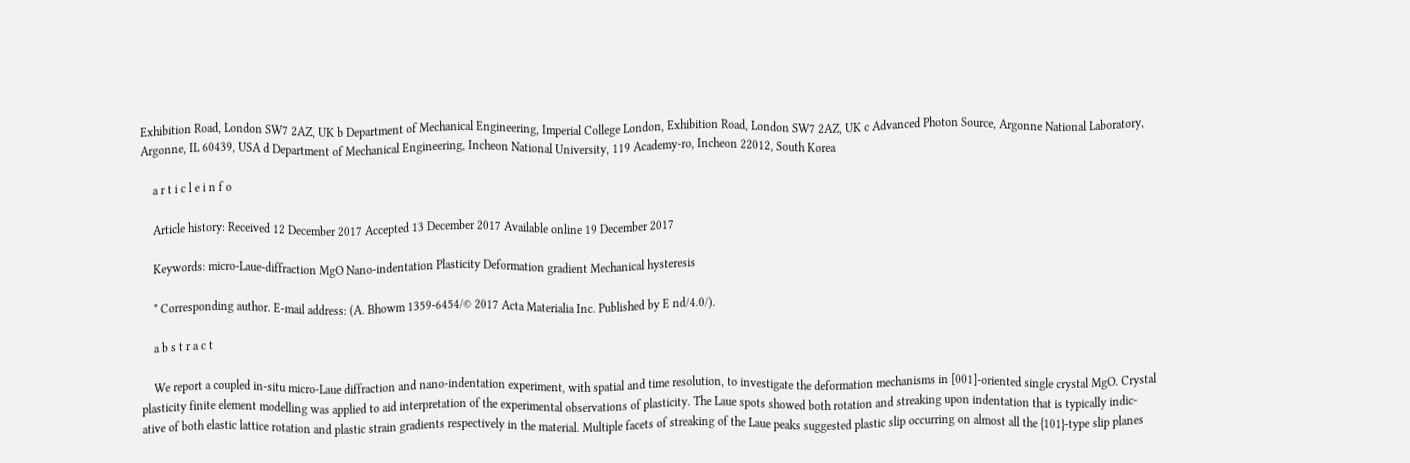Exhibition Road, London SW7 2AZ, UK b Department of Mechanical Engineering, Imperial College London, Exhibition Road, London SW7 2AZ, UK c Advanced Photon Source, Argonne National Laboratory, Argonne, IL 60439, USA d Department of Mechanical Engineering, Incheon National University, 119 Academy-ro, Incheon 22012, South Korea

    a r t i c l e i n f o

    Article history: Received 12 December 2017 Accepted 13 December 2017 Available online 19 December 2017

    Keywords: micro-Laue-diffraction MgO Nano-indentation Plasticity Deformation gradient Mechanical hysteresis

    * Corresponding author. E-mail address: (A. Bhowm 1359-6454/© 2017 Acta Materialia Inc. Published by E nd/4.0/).

    a b s t r a c t

    We report a coupled in-situ micro-Laue diffraction and nano-indentation experiment, with spatial and time resolution, to investigate the deformation mechanisms in [001]-oriented single crystal MgO. Crystal plasticity finite element modelling was applied to aid interpretation of the experimental observations of plasticity. The Laue spots showed both rotation and streaking upon indentation that is typically indic- ative of both elastic lattice rotation and plastic strain gradients respectively in the material. Multiple facets of streaking of the Laue peaks suggested plastic slip occurring on almost all the {101}-type slip planes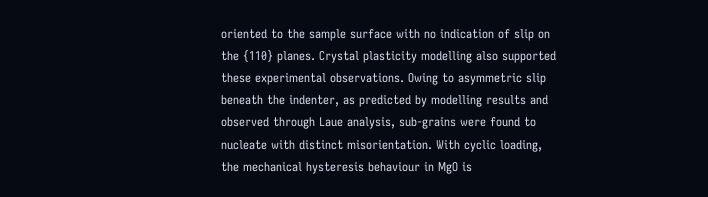oriented to the sample surface with no indication of slip on the {110} planes. Crystal plasticity modelling also supported these experimental observations. Owing to asymmetric slip beneath the indenter, as predicted by modelling results and observed through Laue analysis, sub-grains were found to nucleate with distinct misorientation. With cyclic loading, the mechanical hysteresis behaviour in MgO is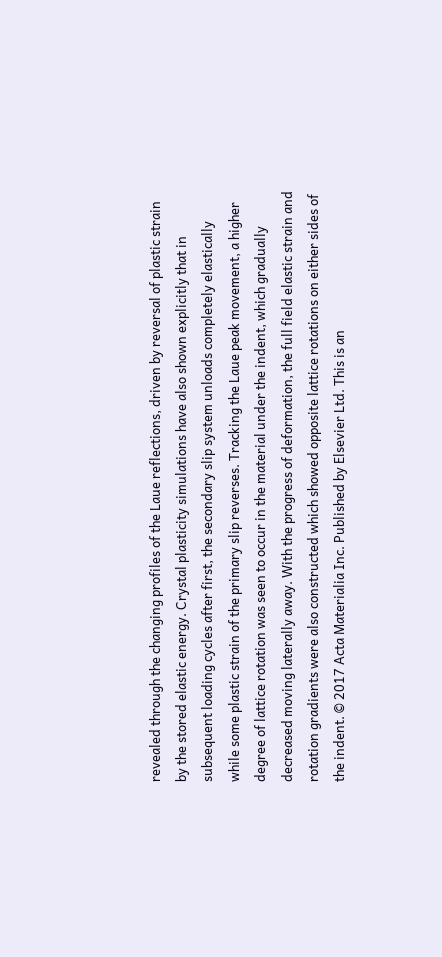revealed through the changing profiles of the Laue reflections, driven by reversal of plastic strain by the stored elastic energy. Crystal plasticity simulations have also shown explicitly that in subsequent loading cycles after first, the secondary slip system unloads completely elastically while some plastic strain of the primary slip reverses. Tracking the Laue peak movement, a higher degree of lattice rotation was seen to occur in the material under the indent, which gradually decreased moving laterally away. With the progress of deformation, the full field elastic strain and rotation gradients were also constructed which showed opposite lattice rotations on either sides of the indent. © 2017 Acta Materialia Inc. Published by Elsevier Ltd. This is an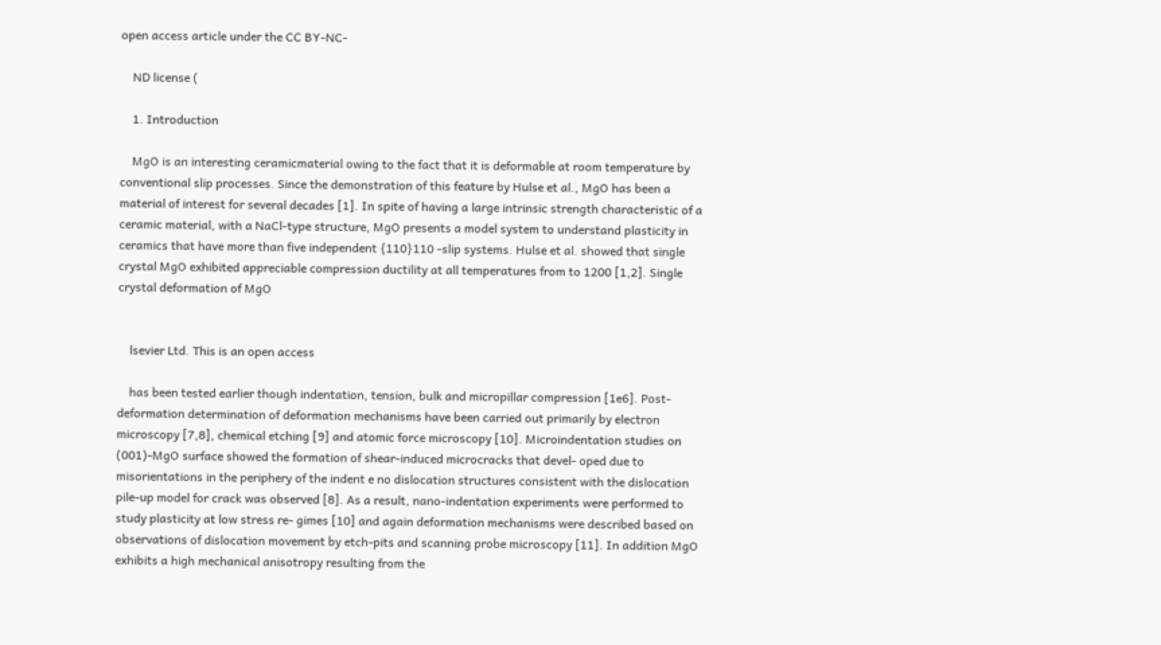open access article under the CC BY-NC-

    ND license (

    1. Introduction

    MgO is an interesting ceramicmaterial owing to the fact that it is deformable at room temperature by conventional slip processes. Since the demonstration of this feature by Hulse et al., MgO has been a material of interest for several decades [1]. In spite of having a large intrinsic strength characteristic of a ceramic material, with a NaCl-type structure, MgO presents a model system to understand plasticity in ceramics that have more than five independent {110}110 -slip systems. Hulse et al. showed that single crystal MgO exhibited appreciable compression ductility at all temperatures from to 1200 [1,2]. Single crystal deformation of MgO


    lsevier Ltd. This is an open access

    has been tested earlier though indentation, tension, bulk and micropillar compression [1e6]. Post-deformation determination of deformation mechanisms have been carried out primarily by electron microscopy [7,8], chemical etching [9] and atomic force microscopy [10]. Microindentation studies on (001)-MgO surface showed the formation of shear-induced microcracks that devel- oped due to misorientations in the periphery of the indent e no dislocation structures consistent with the dislocation pile-up model for crack was observed [8]. As a result, nano-indentation experiments were performed to study plasticity at low stress re- gimes [10] and again deformation mechanisms were described based on observations of dislocation movement by etch-pits and scanning probe microscopy [11]. In addition MgO exhibits a high mechanical anisotropy resulting from the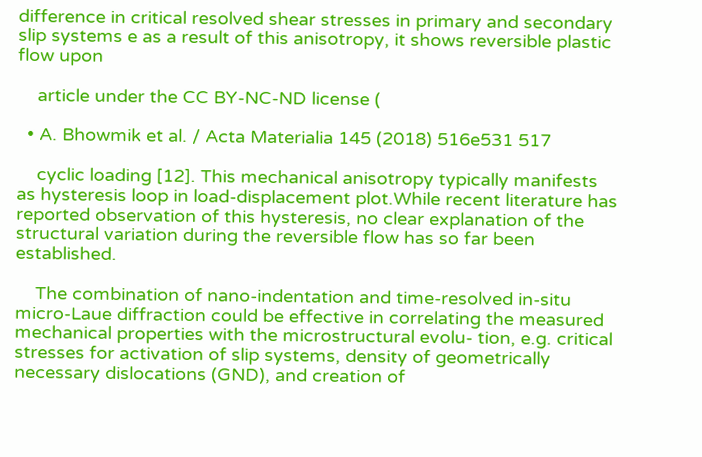difference in critical resolved shear stresses in primary and secondary slip systems e as a result of this anisotropy, it shows reversible plastic flow upon

    article under the CC BY-NC-ND license (

  • A. Bhowmik et al. / Acta Materialia 145 (2018) 516e531 517

    cyclic loading [12]. This mechanical anisotropy typically manifests as hysteresis loop in load-displacement plot.While recent literature has reported observation of this hysteresis, no clear explanation of the structural variation during the reversible flow has so far been established.

    The combination of nano-indentation and time-resolved in-situ micro-Laue diffraction could be effective in correlating the measured mechanical properties with the microstructural evolu- tion, e.g. critical stresses for activation of slip systems, density of geometrically necessary dislocations (GND), and creation of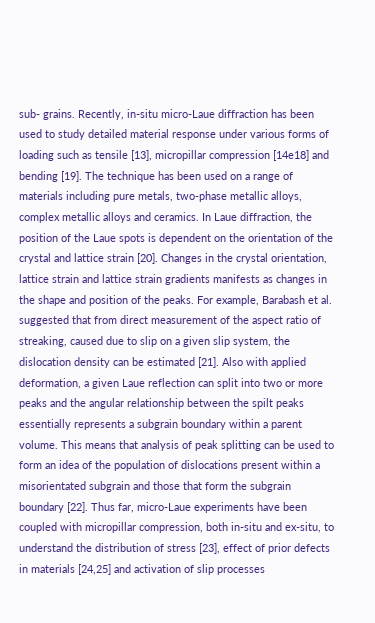sub- grains. Recently, in-situ micro-Laue diffraction has been used to study detailed material response under various forms of loading such as tensile [13], micropillar compression [14e18] and bending [19]. The technique has been used on a range of materials including pure metals, two-phase metallic alloys, complex metallic alloys and ceramics. In Laue diffraction, the position of the Laue spots is dependent on the orientation of the crystal and lattice strain [20]. Changes in the crystal orientation, lattice strain and lattice strain gradients manifests as changes in the shape and position of the peaks. For example, Barabash et al. suggested that from direct measurement of the aspect ratio of streaking, caused due to slip on a given slip system, the dislocation density can be estimated [21]. Also with applied deformation, a given Laue reflection can split into two or more peaks and the angular relationship between the spilt peaks essentially represents a subgrain boundary within a parent volume. This means that analysis of peak splitting can be used to form an idea of the population of dislocations present within a misorientated subgrain and those that form the subgrain boundary [22]. Thus far, micro-Laue experiments have been coupled with micropillar compression, both in-situ and ex-situ, to understand the distribution of stress [23], effect of prior defects in materials [24,25] and activation of slip processes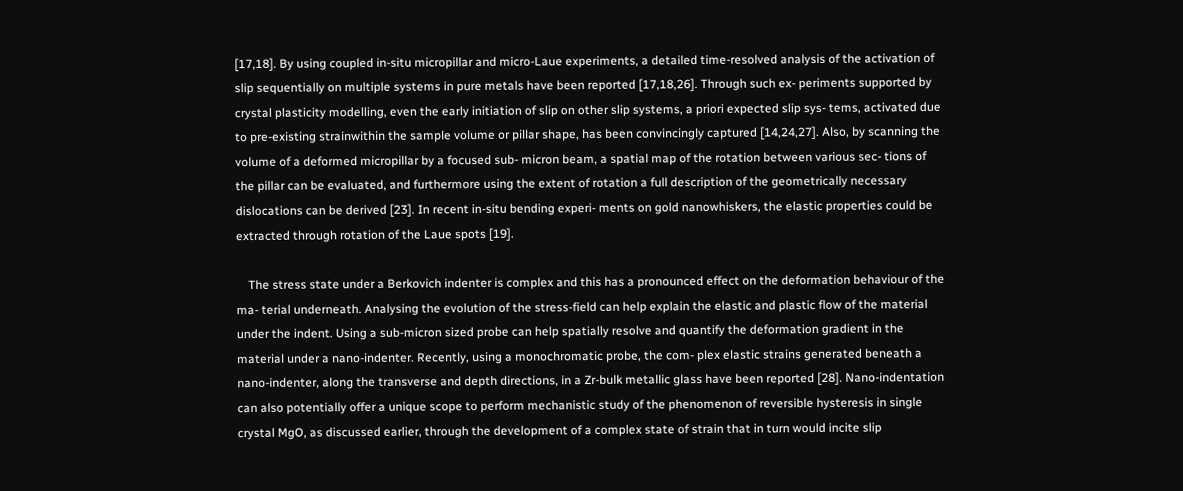[17,18]. By using coupled in-situ micropillar and micro-Laue experiments, a detailed time-resolved analysis of the activation of slip sequentially on multiple systems in pure metals have been reported [17,18,26]. Through such ex- periments supported by crystal plasticity modelling, even the early initiation of slip on other slip systems, a priori expected slip sys- tems, activated due to pre-existing strainwithin the sample volume or pillar shape, has been convincingly captured [14,24,27]. Also, by scanning the volume of a deformed micropillar by a focused sub- micron beam, a spatial map of the rotation between various sec- tions of the pillar can be evaluated, and furthermore using the extent of rotation a full description of the geometrically necessary dislocations can be derived [23]. In recent in-situ bending experi- ments on gold nanowhiskers, the elastic properties could be extracted through rotation of the Laue spots [19].

    The stress state under a Berkovich indenter is complex and this has a pronounced effect on the deformation behaviour of the ma- terial underneath. Analysing the evolution of the stress-field can help explain the elastic and plastic flow of the material under the indent. Using a sub-micron sized probe can help spatially resolve and quantify the deformation gradient in the material under a nano-indenter. Recently, using a monochromatic probe, the com- plex elastic strains generated beneath a nano-indenter, along the transverse and depth directions, in a Zr-bulk metallic glass have been reported [28]. Nano-indentation can also potentially offer a unique scope to perform mechanistic study of the phenomenon of reversible hysteresis in single crystal MgO, as discussed earlier, through the development of a complex state of strain that in turn would incite slip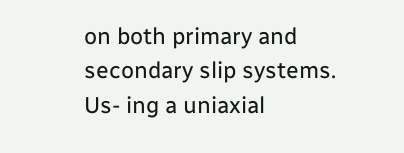on both primary and secondary slip systems. Us- ing a uniaxial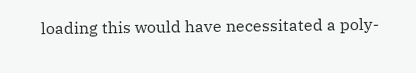loading this would have necessitated a poly-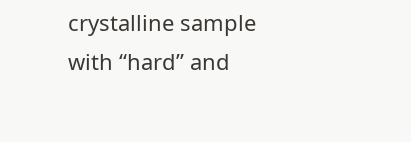crystalline sample with “hard” and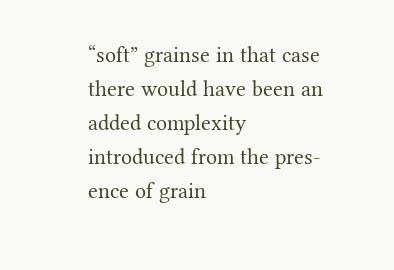“soft” grainse in that case there would have been an added complexity introduced from the pres- ence of grain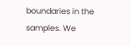boundaries in the samples. We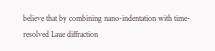believe that by combining nano-indentation with time-resolved Laue diffraction